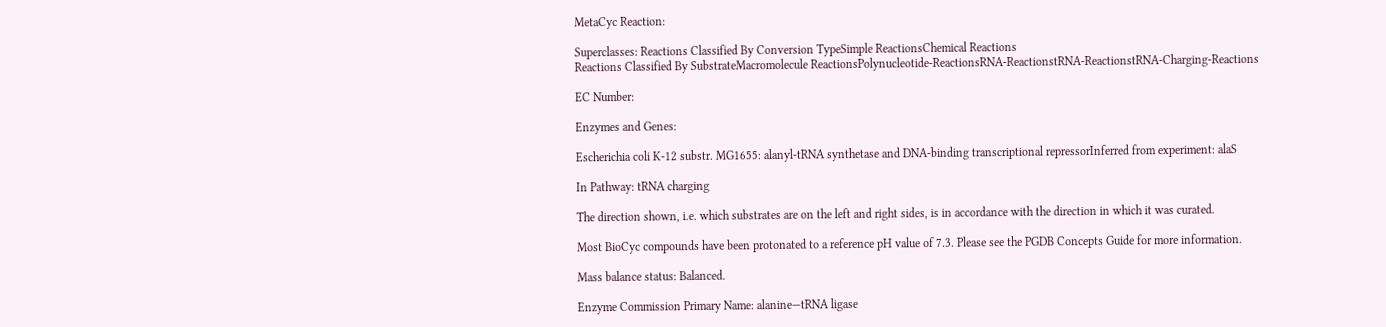MetaCyc Reaction:

Superclasses: Reactions Classified By Conversion TypeSimple ReactionsChemical Reactions
Reactions Classified By SubstrateMacromolecule ReactionsPolynucleotide-ReactionsRNA-ReactionstRNA-ReactionstRNA-Charging-Reactions

EC Number:

Enzymes and Genes:

Escherichia coli K-12 substr. MG1655: alanyl-tRNA synthetase and DNA-binding transcriptional repressorInferred from experiment: alaS

In Pathway: tRNA charging

The direction shown, i.e. which substrates are on the left and right sides, is in accordance with the direction in which it was curated.

Most BioCyc compounds have been protonated to a reference pH value of 7.3. Please see the PGDB Concepts Guide for more information.

Mass balance status: Balanced.

Enzyme Commission Primary Name: alanine—tRNA ligase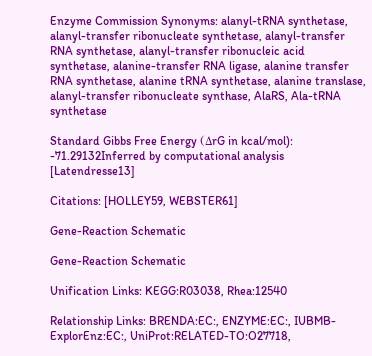Enzyme Commission Synonyms: alanyl-tRNA synthetase, alanyl-transfer ribonucleate synthetase, alanyl-transfer RNA synthetase, alanyl-transfer ribonucleic acid synthetase, alanine-transfer RNA ligase, alanine transfer RNA synthetase, alanine tRNA synthetase, alanine translase, alanyl-transfer ribonucleate synthase, AlaRS, Ala-tRNA synthetase

Standard Gibbs Free Energy (ΔrG in kcal/mol): -71.29132Inferred by computational analysis [Latendresse13]

Citations: [HOLLEY59, WEBSTER61]

Gene-Reaction Schematic

Gene-Reaction Schematic

Unification Links: KEGG:R03038, Rhea:12540

Relationship Links: BRENDA:EC:, ENZYME:EC:, IUBMB-ExplorEnz:EC:, UniProt:RELATED-TO:O27718,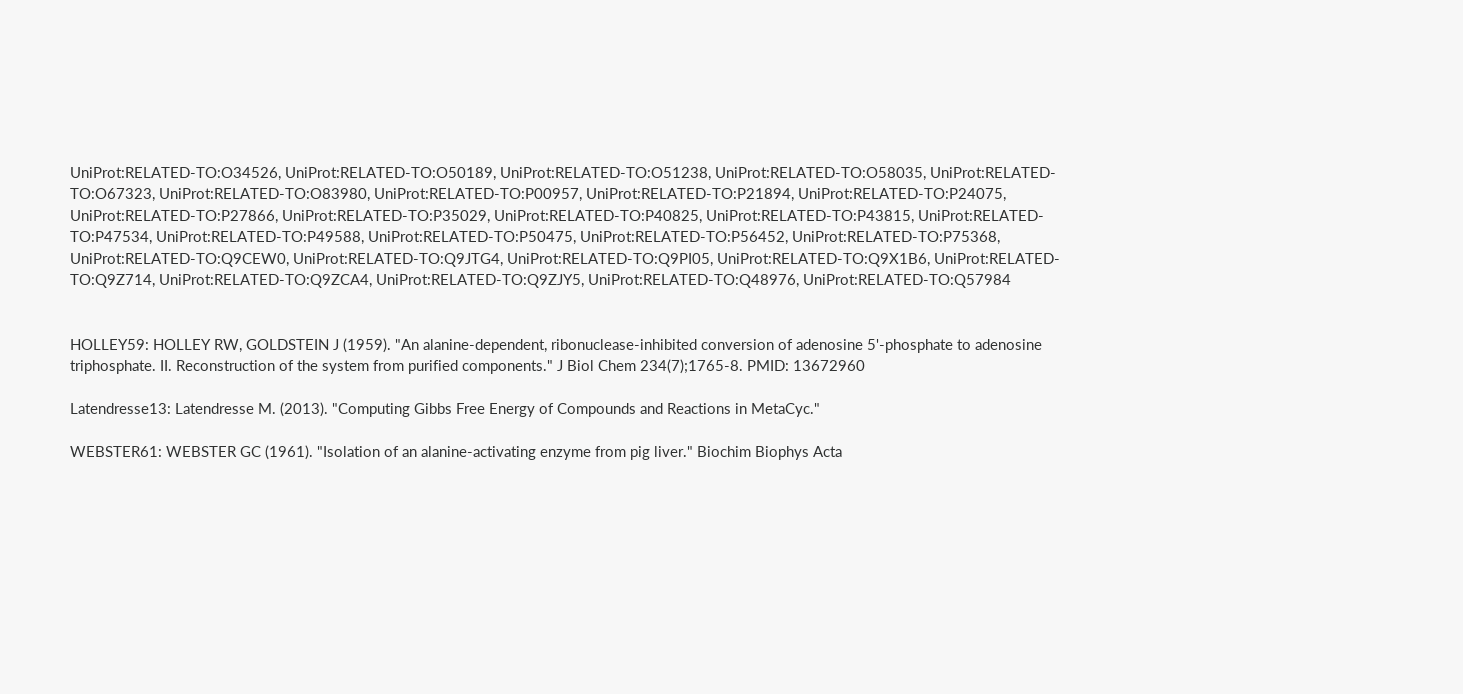UniProt:RELATED-TO:O34526, UniProt:RELATED-TO:O50189, UniProt:RELATED-TO:O51238, UniProt:RELATED-TO:O58035, UniProt:RELATED-TO:O67323, UniProt:RELATED-TO:O83980, UniProt:RELATED-TO:P00957, UniProt:RELATED-TO:P21894, UniProt:RELATED-TO:P24075, UniProt:RELATED-TO:P27866, UniProt:RELATED-TO:P35029, UniProt:RELATED-TO:P40825, UniProt:RELATED-TO:P43815, UniProt:RELATED-TO:P47534, UniProt:RELATED-TO:P49588, UniProt:RELATED-TO:P50475, UniProt:RELATED-TO:P56452, UniProt:RELATED-TO:P75368, UniProt:RELATED-TO:Q9CEW0, UniProt:RELATED-TO:Q9JTG4, UniProt:RELATED-TO:Q9PI05, UniProt:RELATED-TO:Q9X1B6, UniProt:RELATED-TO:Q9Z714, UniProt:RELATED-TO:Q9ZCA4, UniProt:RELATED-TO:Q9ZJY5, UniProt:RELATED-TO:Q48976, UniProt:RELATED-TO:Q57984


HOLLEY59: HOLLEY RW, GOLDSTEIN J (1959). "An alanine-dependent, ribonuclease-inhibited conversion of adenosine 5'-phosphate to adenosine triphosphate. II. Reconstruction of the system from purified components." J Biol Chem 234(7);1765-8. PMID: 13672960

Latendresse13: Latendresse M. (2013). "Computing Gibbs Free Energy of Compounds and Reactions in MetaCyc."

WEBSTER61: WEBSTER GC (1961). "Isolation of an alanine-activating enzyme from pig liver." Biochim Biophys Acta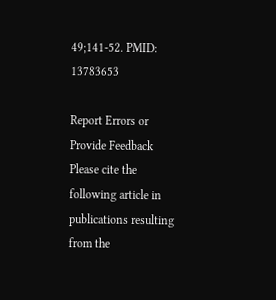49;141-52. PMID: 13783653

Report Errors or Provide Feedback
Please cite the following article in publications resulting from the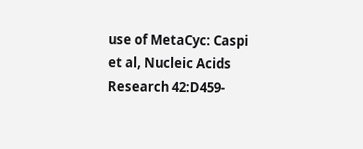use of MetaCyc: Caspi et al, Nucleic Acids Research 42:D459-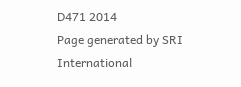D471 2014
Page generated by SRI International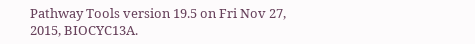Pathway Tools version 19.5 on Fri Nov 27, 2015, BIOCYC13A.